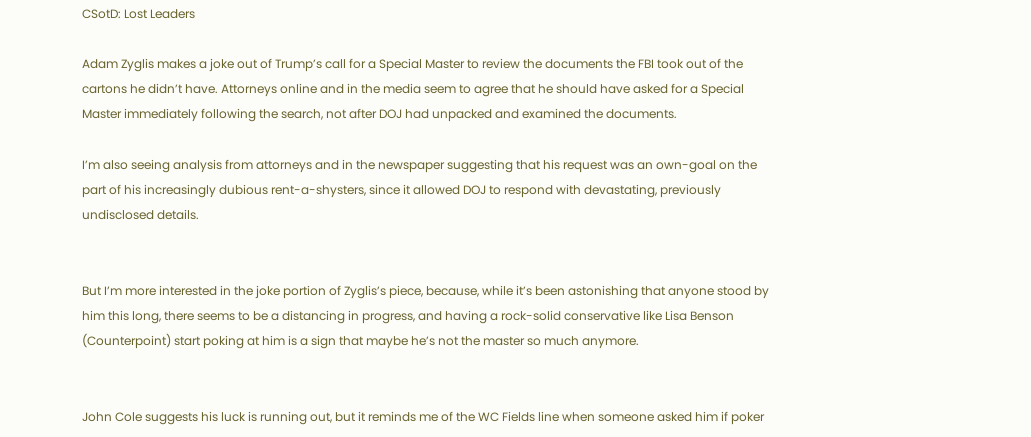CSotD: Lost Leaders

Adam Zyglis makes a joke out of Trump’s call for a Special Master to review the documents the FBI took out of the cartons he didn’t have. Attorneys online and in the media seem to agree that he should have asked for a Special Master immediately following the search, not after DOJ had unpacked and examined the documents.

I’m also seeing analysis from attorneys and in the newspaper suggesting that his request was an own-goal on the part of his increasingly dubious rent-a-shysters, since it allowed DOJ to respond with devastating, previously undisclosed details.


But I’m more interested in the joke portion of Zyglis’s piece, because, while it’s been astonishing that anyone stood by him this long, there seems to be a distancing in progress, and having a rock-solid conservative like Lisa Benson (Counterpoint) start poking at him is a sign that maybe he’s not the master so much anymore.


John Cole suggests his luck is running out, but it reminds me of the WC Fields line when someone asked him if poker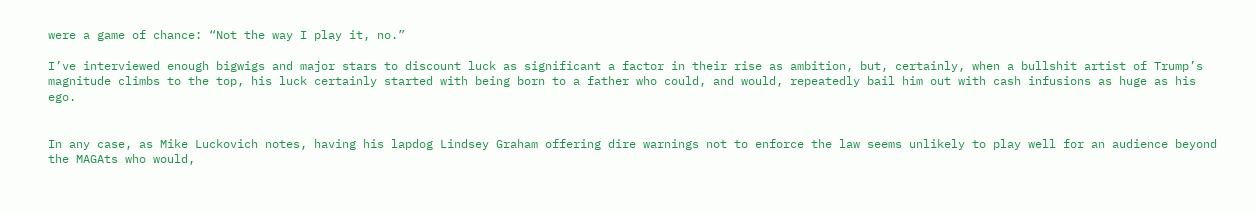were a game of chance: “Not the way I play it, no.”

I’ve interviewed enough bigwigs and major stars to discount luck as significant a factor in their rise as ambition, but, certainly, when a bullshit artist of Trump’s magnitude climbs to the top, his luck certainly started with being born to a father who could, and would, repeatedly bail him out with cash infusions as huge as his ego.


In any case, as Mike Luckovich notes, having his lapdog Lindsey Graham offering dire warnings not to enforce the law seems unlikely to play well for an audience beyond the MAGAts who would,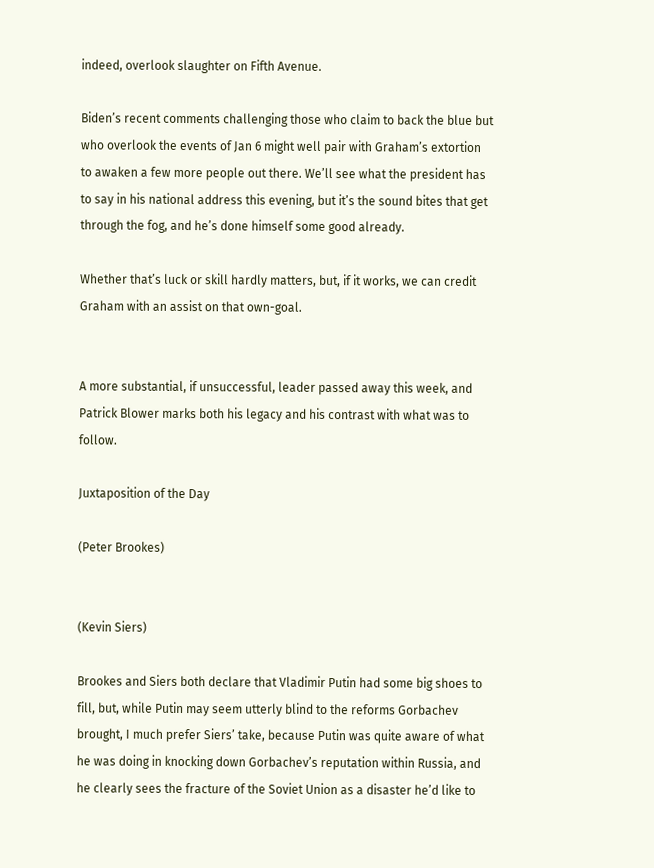indeed, overlook slaughter on Fifth Avenue.

Biden’s recent comments challenging those who claim to back the blue but who overlook the events of Jan 6 might well pair with Graham’s extortion to awaken a few more people out there. We’ll see what the president has to say in his national address this evening, but it’s the sound bites that get through the fog, and he’s done himself some good already.

Whether that’s luck or skill hardly matters, but, if it works, we can credit Graham with an assist on that own-goal.


A more substantial, if unsuccessful, leader passed away this week, and Patrick Blower marks both his legacy and his contrast with what was to follow.

Juxtaposition of the Day

(Peter Brookes)


(Kevin Siers)

Brookes and Siers both declare that Vladimir Putin had some big shoes to fill, but, while Putin may seem utterly blind to the reforms Gorbachev brought, I much prefer Siers’ take, because Putin was quite aware of what he was doing in knocking down Gorbachev’s reputation within Russia, and he clearly sees the fracture of the Soviet Union as a disaster he’d like to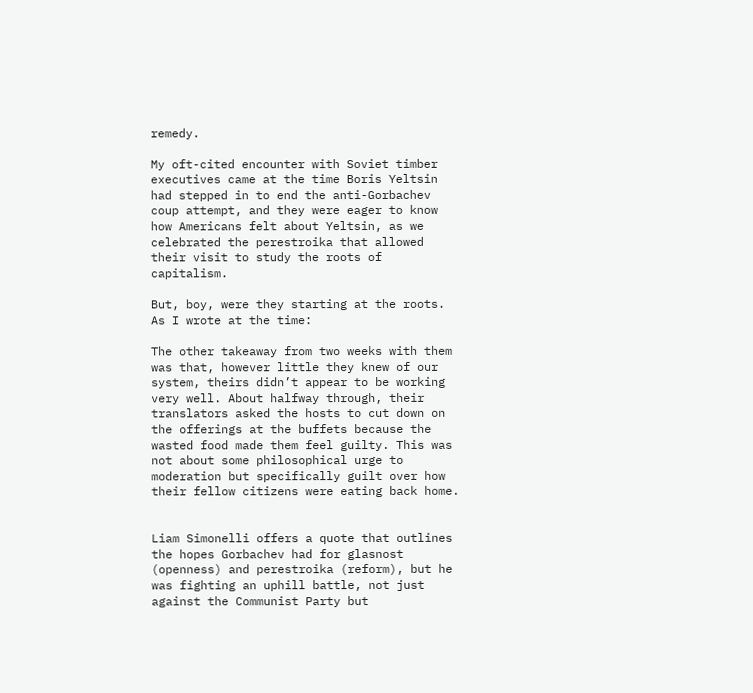remedy.

My oft-cited encounter with Soviet timber executives came at the time Boris Yeltsin had stepped in to end the anti-Gorbachev coup attempt, and they were eager to know how Americans felt about Yeltsin, as we celebrated the perestroika that allowed their visit to study the roots of capitalism.

But, boy, were they starting at the roots. As I wrote at the time:

The other takeaway from two weeks with them was that, however little they knew of our system, theirs didn’t appear to be working very well. About halfway through, their translators asked the hosts to cut down on the offerings at the buffets because the wasted food made them feel guilty. This was not about some philosophical urge to moderation but specifically guilt over how their fellow citizens were eating back home.


Liam Simonelli offers a quote that outlines the hopes Gorbachev had for glasnost (openness) and perestroika (reform), but he was fighting an uphill battle, not just against the Communist Party but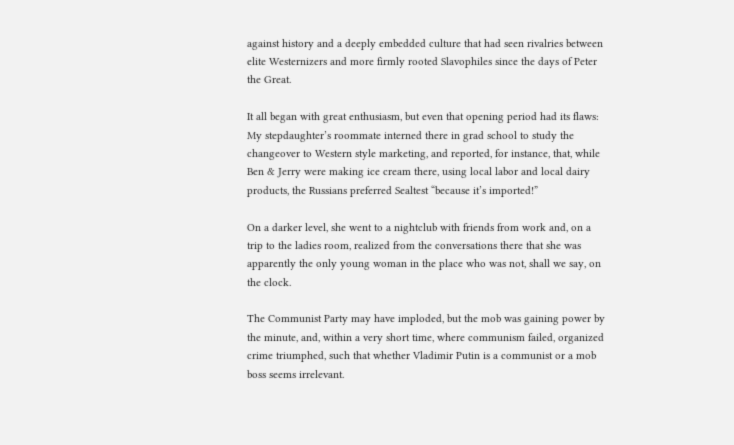against history and a deeply embedded culture that had seen rivalries between elite Westernizers and more firmly rooted Slavophiles since the days of Peter the Great.

It all began with great enthusiasm, but even that opening period had its flaws: My stepdaughter’s roommate interned there in grad school to study the changeover to Western style marketing, and reported, for instance, that, while Ben & Jerry were making ice cream there, using local labor and local dairy products, the Russians preferred Sealtest “because it’s imported!”

On a darker level, she went to a nightclub with friends from work and, on a trip to the ladies room, realized from the conversations there that she was apparently the only young woman in the place who was not, shall we say, on the clock.

The Communist Party may have imploded, but the mob was gaining power by the minute, and, within a very short time, where communism failed, organized crime triumphed, such that whether Vladimir Putin is a communist or a mob boss seems irrelevant.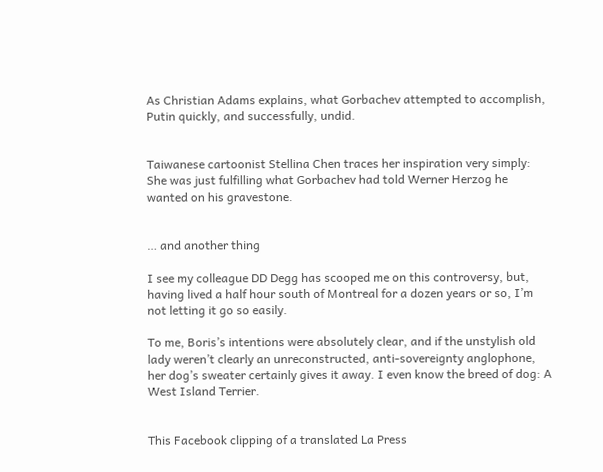As Christian Adams explains, what Gorbachev attempted to accomplish, Putin quickly, and successfully, undid.


Taiwanese cartoonist Stellina Chen traces her inspiration very simply: She was just fulfilling what Gorbachev had told Werner Herzog he wanted on his gravestone.


… and another thing

I see my colleague DD Degg has scooped me on this controversy, but, having lived a half hour south of Montreal for a dozen years or so, I’m not letting it go so easily.

To me, Boris’s intentions were absolutely clear, and if the unstylish old lady weren’t clearly an unreconstructed, anti-sovereignty anglophone, her dog’s sweater certainly gives it away. I even know the breed of dog: A West Island Terrier.


This Facebook clipping of a translated La Press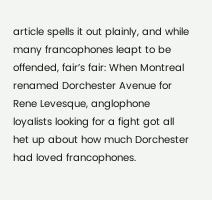article spells it out plainly, and while many francophones leapt to be offended, fair’s fair: When Montreal renamed Dorchester Avenue for Rene Levesque, anglophone loyalists looking for a fight got all het up about how much Dorchester had loved francophones.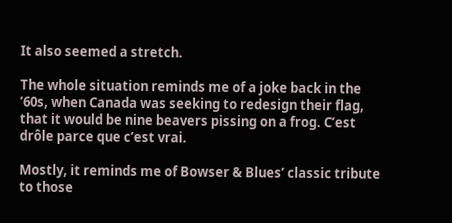It also seemed a stretch.

The whole situation reminds me of a joke back in the ’60s, when Canada was seeking to redesign their flag, that it would be nine beavers pissing on a frog. C’est drôle parce que c’est vrai.

Mostly, it reminds me of Bowser & Blues’ classic tribute to those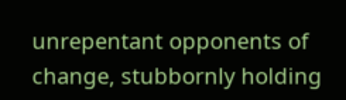unrepentant opponents of change, stubbornly holding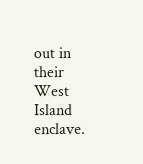out in their West Island enclave.